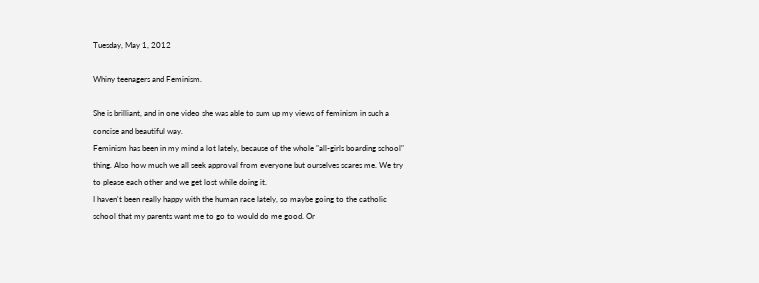Tuesday, May 1, 2012

Whiny teenagers and Feminism.

She is brilliant, and in one video she was able to sum up my views of feminism in such a concise and beautiful way.
Feminism has been in my mind a lot lately, because of the whole "all-girls boarding school" thing. Also how much we all seek approval from everyone but ourselves scares me. We try to please each other and we get lost while doing it.
I haven't been really happy with the human race lately, so maybe going to the catholic school that my parents want me to go to would do me good. Or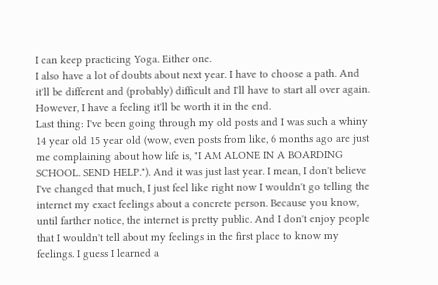I can keep practicing Yoga. Either one.
I also have a lot of doubts about next year. I have to choose a path. And it'll be different and (probably) difficult and I'll have to start all over again. However, I have a feeling it'll be worth it in the end.
Last thing: I've been going through my old posts and I was such a whiny 14 year old 15 year old (wow, even posts from like, 6 months ago are just me complaining about how life is, "I AM ALONE IN A BOARDING SCHOOL. SEND HELP."). And it was just last year. I mean, I don't believe I've changed that much, I just feel like right now I wouldn't go telling the internet my exact feelings about a concrete person. Because you know, until farther notice, the internet is pretty public. And I don't enjoy people that I wouldn't tell about my feelings in the first place to know my feelings. I guess I learned a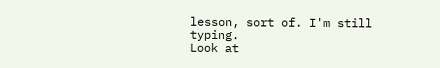lesson, sort of. I'm still typing.
Look at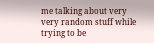me talking about very very random stuff while trying to be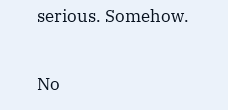serious. Somehow.

No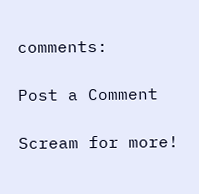comments:

Post a Comment

Scream for more!